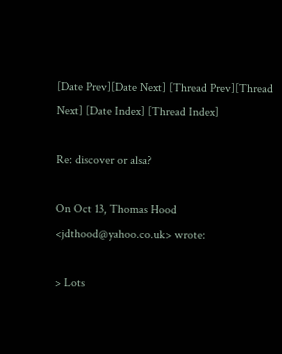[Date Prev][Date Next] [Thread Prev][Thread Next] [Date Index] [Thread Index]

Re: discover or alsa?

On Oct 13, Thomas Hood <jdthood@yahoo.co.uk> wrote:

> Lots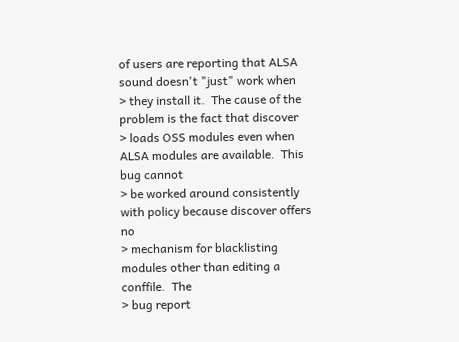of users are reporting that ALSA sound doesn't "just" work when
> they install it.  The cause of the problem is the fact that discover
> loads OSS modules even when ALSA modules are available.  This bug cannot
> be worked around consistently with policy because discover offers no
> mechanism for blacklisting modules other than editing a conffile.  The
> bug report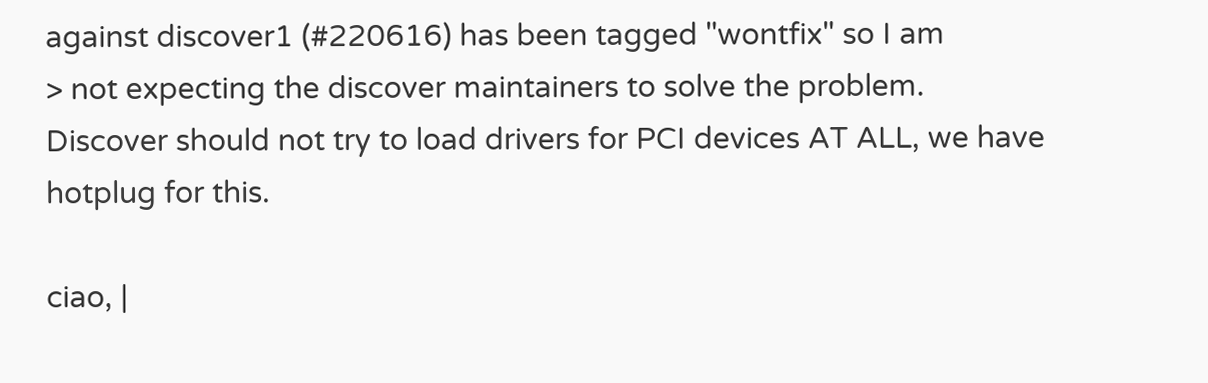against discover1 (#220616) has been tagged "wontfix" so I am
> not expecting the discover maintainers to solve the problem.
Discover should not try to load drivers for PCI devices AT ALL, we have
hotplug for this.

ciao, |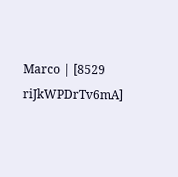Marco | [8529 riJkWPDrTv6mA]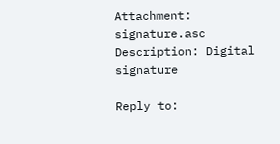Attachment: signature.asc
Description: Digital signature

Reply to: